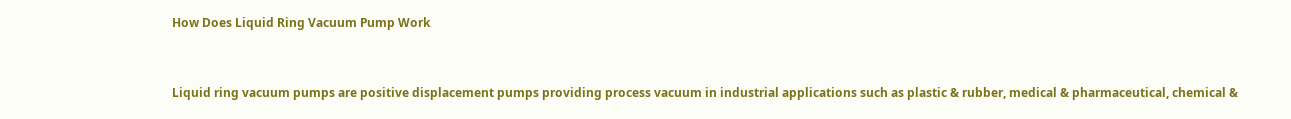How Does Liquid Ring Vacuum Pump Work


Liquid ring vacuum pumps are positive displacement pumps providing process vacuum in industrial applications such as plastic & rubber, medical & pharmaceutical, chemical &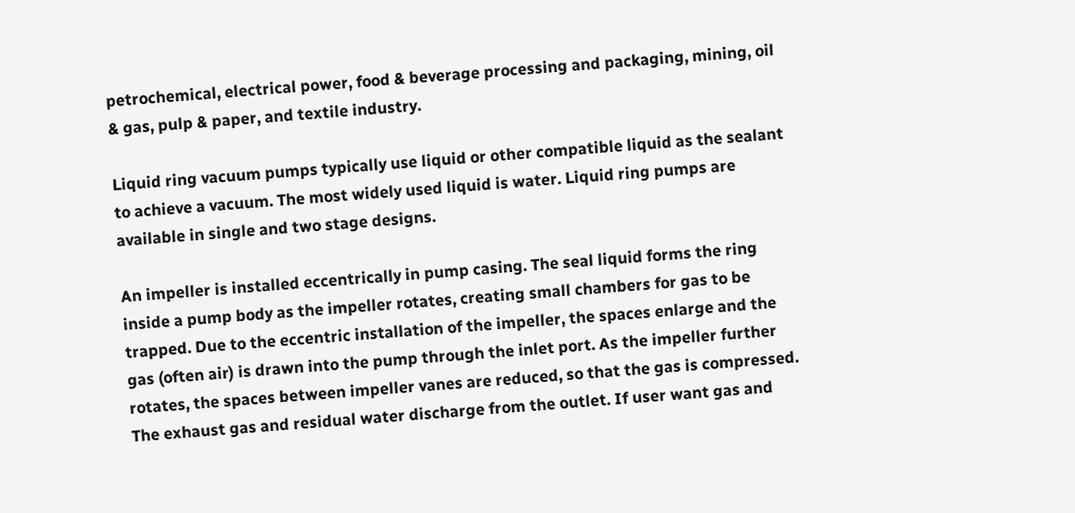petrochemical, electrical power, food & beverage processing and packaging, mining, oil & gas, pulp & paper, and textile industry.

Liquid ring vacuum pumps typically use liquid or other compatible liquid as the sealant to achieve a vacuum. The most widely used liquid is water. Liquid ring pumps are available in single and two stage designs.

An impeller is installed eccentrically in pump casing. The seal liquid forms the ring inside a pump body as the impeller rotates, creating small chambers for gas to be trapped. Due to the eccentric installation of the impeller, the spaces enlarge and the gas (often air) is drawn into the pump through the inlet port. As the impeller further rotates, the spaces between impeller vanes are reduced, so that the gas is compressed. The exhaust gas and residual water discharge from the outlet. If user want gas and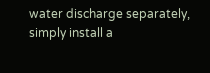water discharge separately, simply install a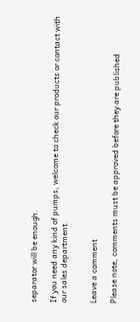separator will be enough.

If you need any kind of pumps, welcome to check our products or contact with our sales department.


Leave a comment

Please note, comments must be approved before they are published